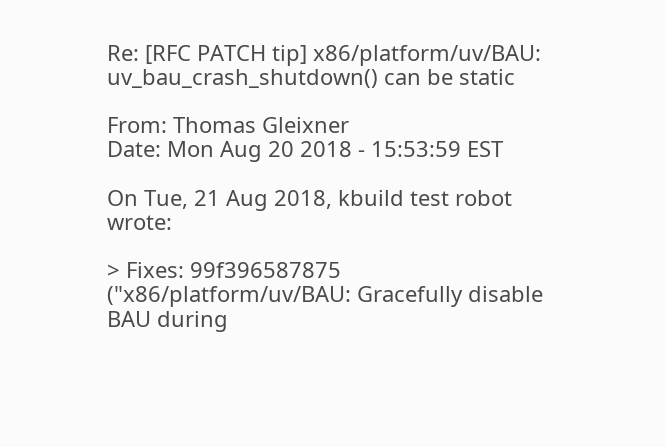Re: [RFC PATCH tip] x86/platform/uv/BAU: uv_bau_crash_shutdown() can be static

From: Thomas Gleixner
Date: Mon Aug 20 2018 - 15:53:59 EST

On Tue, 21 Aug 2018, kbuild test robot wrote:

> Fixes: 99f396587875 ("x86/platform/uv/BAU: Gracefully disable BAU during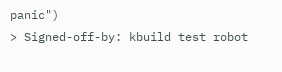panic")
> Signed-off-by: kbuild test robot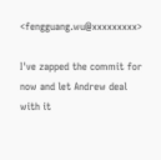<fengguang.wu@xxxxxxxxx>

I've zapped the commit for now and let Andrew deal with it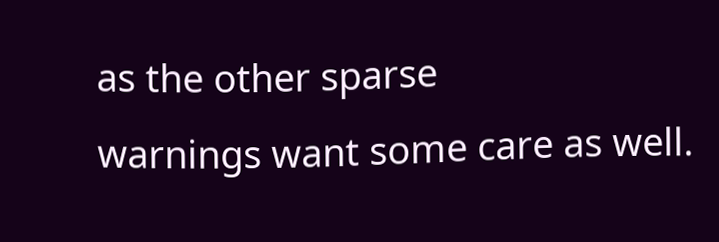as the other sparse
warnings want some care as well.